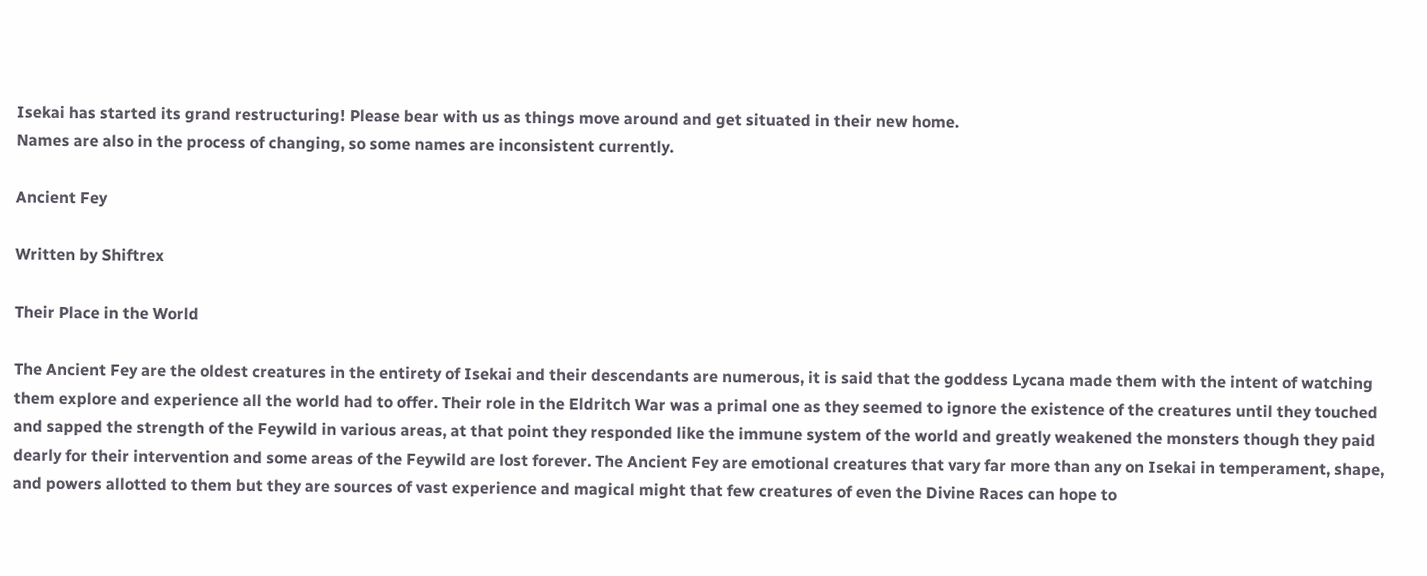Isekai has started its grand restructuring! Please bear with us as things move around and get situated in their new home.
Names are also in the process of changing, so some names are inconsistent currently.

Ancient Fey

Written by Shiftrex

Their Place in the World

The Ancient Fey are the oldest creatures in the entirety of Isekai and their descendants are numerous, it is said that the goddess Lycana made them with the intent of watching them explore and experience all the world had to offer. Their role in the Eldritch War was a primal one as they seemed to ignore the existence of the creatures until they touched and sapped the strength of the Feywild in various areas, at that point they responded like the immune system of the world and greatly weakened the monsters though they paid dearly for their intervention and some areas of the Feywild are lost forever. The Ancient Fey are emotional creatures that vary far more than any on Isekai in temperament, shape, and powers allotted to them but they are sources of vast experience and magical might that few creatures of even the Divine Races can hope to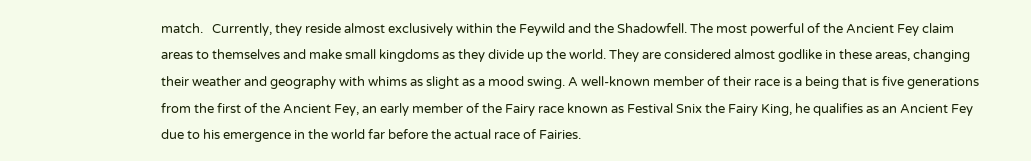match.   Currently, they reside almost exclusively within the Feywild and the Shadowfell. The most powerful of the Ancient Fey claim areas to themselves and make small kingdoms as they divide up the world. They are considered almost godlike in these areas, changing their weather and geography with whims as slight as a mood swing. A well-known member of their race is a being that is five generations from the first of the Ancient Fey, an early member of the Fairy race known as Festival Snix the Fairy King, he qualifies as an Ancient Fey due to his emergence in the world far before the actual race of Fairies.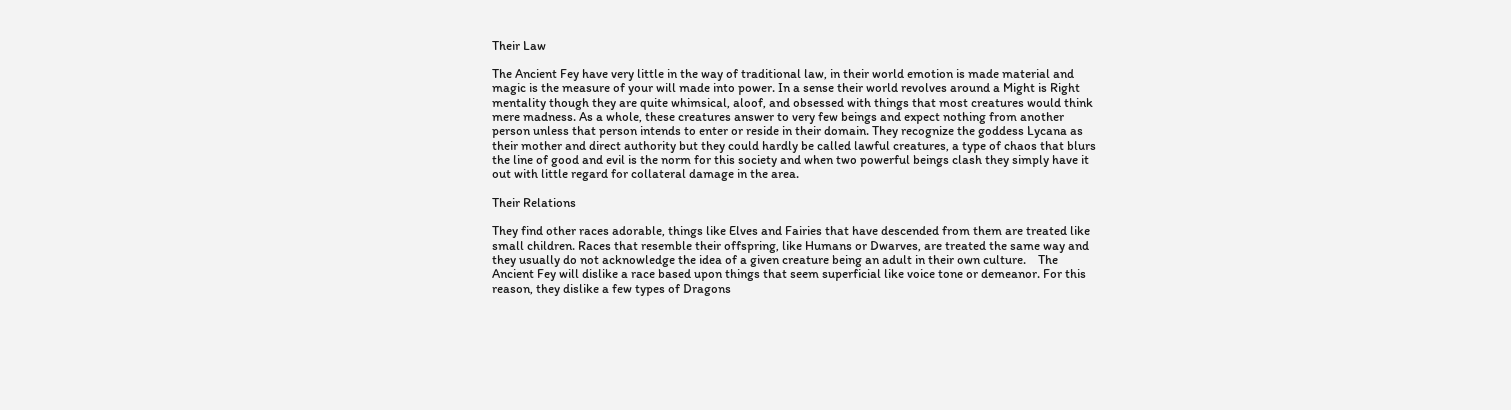Their Law

The Ancient Fey have very little in the way of traditional law, in their world emotion is made material and magic is the measure of your will made into power. In a sense their world revolves around a Might is Right mentality though they are quite whimsical, aloof, and obsessed with things that most creatures would think mere madness. As a whole, these creatures answer to very few beings and expect nothing from another person unless that person intends to enter or reside in their domain. They recognize the goddess Lycana as their mother and direct authority but they could hardly be called lawful creatures, a type of chaos that blurs the line of good and evil is the norm for this society and when two powerful beings clash they simply have it out with little regard for collateral damage in the area.

Their Relations

They find other races adorable, things like Elves and Fairies that have descended from them are treated like small children. Races that resemble their offspring, like Humans or Dwarves, are treated the same way and they usually do not acknowledge the idea of a given creature being an adult in their own culture.    The Ancient Fey will dislike a race based upon things that seem superficial like voice tone or demeanor. For this reason, they dislike a few types of Dragons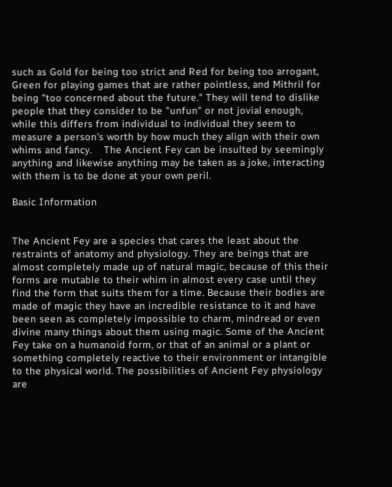such as Gold for being too strict and Red for being too arrogant, Green for playing games that are rather pointless, and Mithril for being "too concerned about the future." They will tend to dislike people that they consider to be "unfun" or not jovial enough, while this differs from individual to individual they seem to measure a person's worth by how much they align with their own whims and fancy.    The Ancient Fey can be insulted by seemingly anything and likewise anything may be taken as a joke, interacting with them is to be done at your own peril.

Basic Information


The Ancient Fey are a species that cares the least about the restraints of anatomy and physiology. They are beings that are almost completely made up of natural magic, because of this their forms are mutable to their whim in almost every case until they find the form that suits them for a time. Because their bodies are made of magic they have an incredible resistance to it and have been seen as completely impossible to charm, mindread or even divine many things about them using magic. Some of the Ancient Fey take on a humanoid form, or that of an animal or a plant or something completely reactive to their environment or intangible to the physical world. The possibilities of Ancient Fey physiology are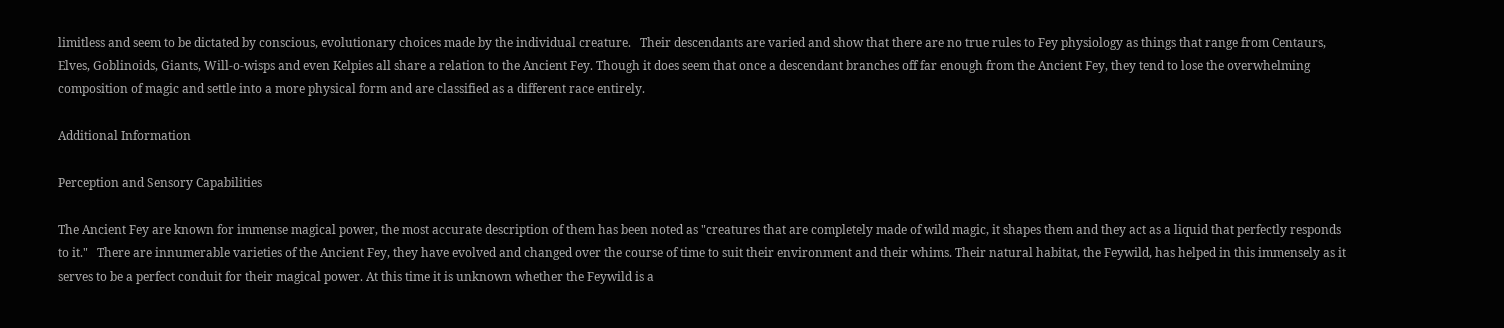limitless and seem to be dictated by conscious, evolutionary choices made by the individual creature.   Their descendants are varied and show that there are no true rules to Fey physiology as things that range from Centaurs, Elves, Goblinoids, Giants, Will-o-wisps and even Kelpies all share a relation to the Ancient Fey. Though it does seem that once a descendant branches off far enough from the Ancient Fey, they tend to lose the overwhelming composition of magic and settle into a more physical form and are classified as a different race entirely.

Additional Information

Perception and Sensory Capabilities

The Ancient Fey are known for immense magical power, the most accurate description of them has been noted as "creatures that are completely made of wild magic, it shapes them and they act as a liquid that perfectly responds to it."   There are innumerable varieties of the Ancient Fey, they have evolved and changed over the course of time to suit their environment and their whims. Their natural habitat, the Feywild, has helped in this immensely as it serves to be a perfect conduit for their magical power. At this time it is unknown whether the Feywild is a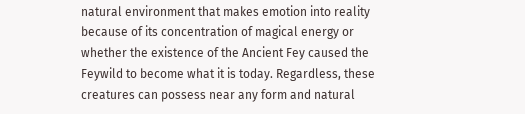natural environment that makes emotion into reality because of its concentration of magical energy or whether the existence of the Ancient Fey caused the Feywild to become what it is today. Regardless, these creatures can possess near any form and natural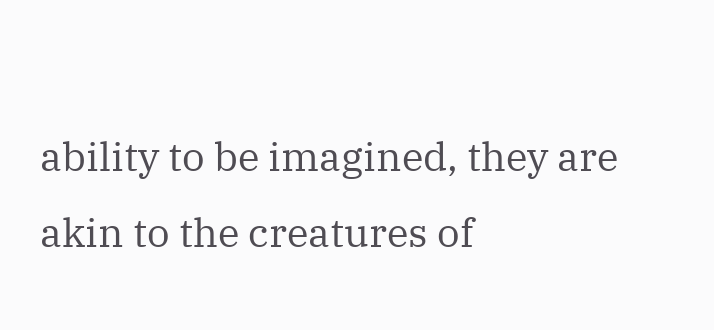ability to be imagined, they are akin to the creatures of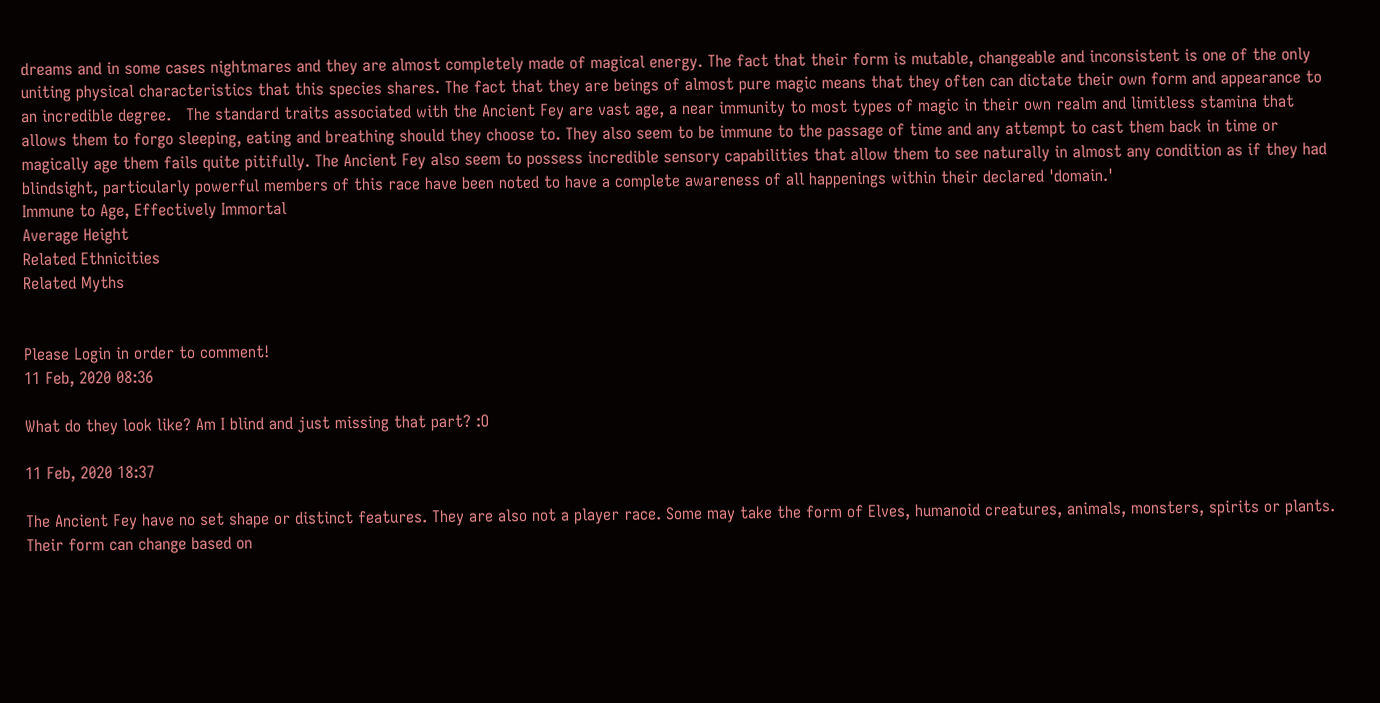dreams and in some cases nightmares and they are almost completely made of magical energy. The fact that their form is mutable, changeable and inconsistent is one of the only uniting physical characteristics that this species shares. The fact that they are beings of almost pure magic means that they often can dictate their own form and appearance to an incredible degree.   The standard traits associated with the Ancient Fey are vast age, a near immunity to most types of magic in their own realm and limitless stamina that allows them to forgo sleeping, eating and breathing should they choose to. They also seem to be immune to the passage of time and any attempt to cast them back in time or magically age them fails quite pitifully. The Ancient Fey also seem to possess incredible sensory capabilities that allow them to see naturally in almost any condition as if they had blindsight, particularly powerful members of this race have been noted to have a complete awareness of all happenings within their declared 'domain.'
Immune to Age, Effectively Immortal
Average Height
Related Ethnicities
Related Myths


Please Login in order to comment!
11 Feb, 2020 08:36

What do they look like? Am I blind and just missing that part? :O

11 Feb, 2020 18:37

The Ancient Fey have no set shape or distinct features. They are also not a player race. Some may take the form of Elves, humanoid creatures, animals, monsters, spirits or plants. Their form can change based on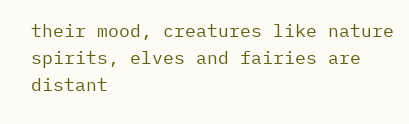their mood, creatures like nature spirits, elves and fairies are distant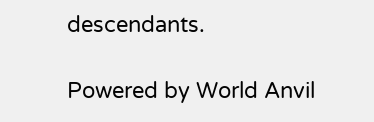descendants.

Powered by World Anvil